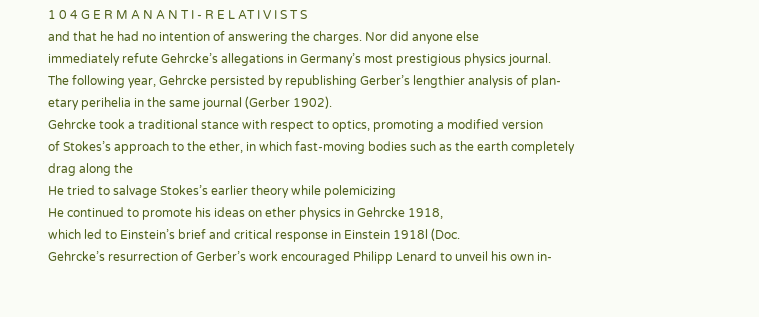1 0 4 G E R M A N A N T I - R E L AT I V I S T S
and that he had no intention of answering the charges. Nor did anyone else
immediately refute Gehrcke’s allegations in Germany’s most prestigious physics journal.
The following year, Gehrcke persisted by republishing Gerber’s lengthier analysis of plan-
etary perihelia in the same journal (Gerber 1902).
Gehrcke took a traditional stance with respect to optics, promoting a modified version
of Stokes’s approach to the ether, in which fast-moving bodies such as the earth completely
drag along the
He tried to salvage Stokes’s earlier theory while polemicizing
He continued to promote his ideas on ether physics in Gehrcke 1918,
which led to Einstein’s brief and critical response in Einstein 1918l (Doc.
Gehrcke’s resurrection of Gerber’s work encouraged Philipp Lenard to unveil his own in-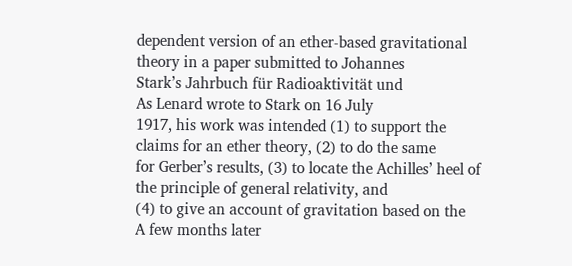dependent version of an ether-based gravitational theory in a paper submitted to Johannes
Stark’s Jahrbuch für Radioaktivität und
As Lenard wrote to Stark on 16 July
1917, his work was intended (1) to support the claims for an ether theory, (2) to do the same
for Gerber’s results, (3) to locate the Achilles’ heel of the principle of general relativity, and
(4) to give an account of gravitation based on the
A few months later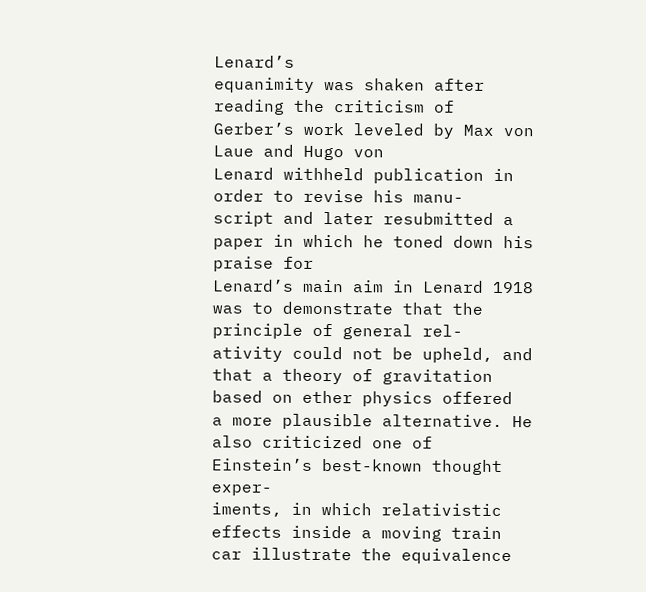Lenard’s
equanimity was shaken after reading the criticism of Gerber’s work leveled by Max von
Laue and Hugo von
Lenard withheld publication in order to revise his manu-
script and later resubmitted a paper in which he toned down his praise for
Lenard’s main aim in Lenard 1918 was to demonstrate that the principle of general rel-
ativity could not be upheld, and that a theory of gravitation based on ether physics offered
a more plausible alternative. He also criticized one of Einstein’s best-known thought exper-
iments, in which relativistic effects inside a moving train car illustrate the equivalence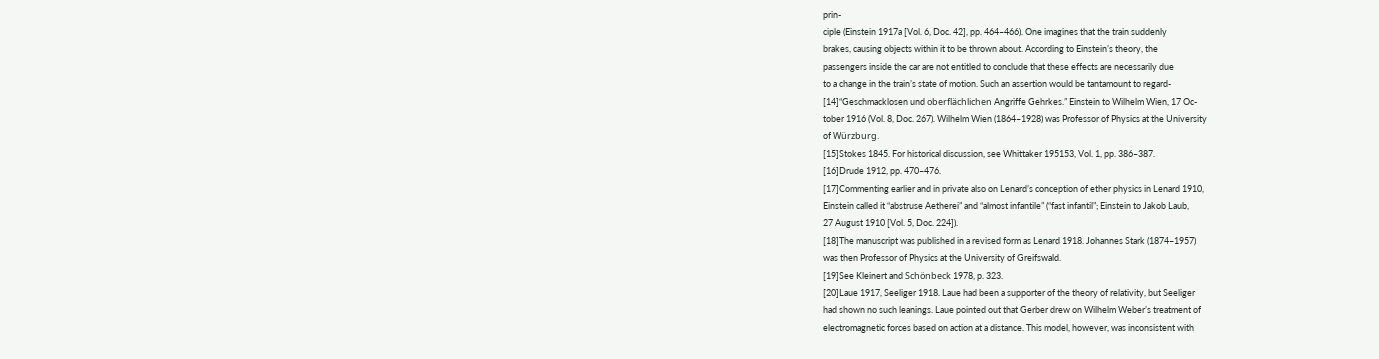prin-
ciple (Einstein 1917a [Vol. 6, Doc. 42], pp. 464–466). One imagines that the train suddenly
brakes, causing objects within it to be thrown about. According to Einstein’s theory, the
passengers inside the car are not entitled to conclude that these effects are necessarily due
to a change in the train’s state of motion. Such an assertion would be tantamount to regard-
[14]“Geschmacklosen und oberflächlichen Angriffe Gehrkes.” Einstein to Wilhelm Wien, 17 Oc-
tober 1916 (Vol. 8, Doc. 267). Wilhelm Wien (1864–1928) was Professor of Physics at the University
of Würzburg.
[15]Stokes 1845. For historical discussion, see Whittaker 195153, Vol. 1, pp. 386–387.
[16]Drude 1912, pp. 470–476.
[17]Commenting earlier and in private also on Lenard’s conception of ether physics in Lenard 1910,
Einstein called it “abstruse Aetherei” and “almost infantile” (“fast infantil”; Einstein to Jakob Laub,
27 August 1910 [Vol. 5, Doc. 224]).
[18]The manuscript was published in a revised form as Lenard 1918. Johannes Stark (1874–1957)
was then Professor of Physics at the University of Greifswald.
[19]See Kleinert and Schönbeck 1978, p. 323.
[20]Laue 1917, Seeliger 1918. Laue had been a supporter of the theory of relativity, but Seeliger
had shown no such leanings. Laue pointed out that Gerber drew on Wilhelm Weber’s treatment of
electromagnetic forces based on action at a distance. This model, however, was inconsistent with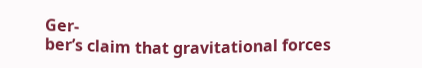Ger-
ber’s claim that gravitational forces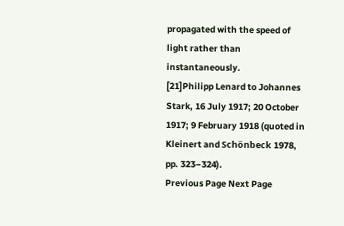propagated with the speed of light rather than instantaneously.
[21]Philipp Lenard to Johannes Stark, 16 July 1917; 20 October 1917; 9 February 1918 (quoted in
Kleinert and Schönbeck 1978, pp. 323–324).
Previous Page Next Page